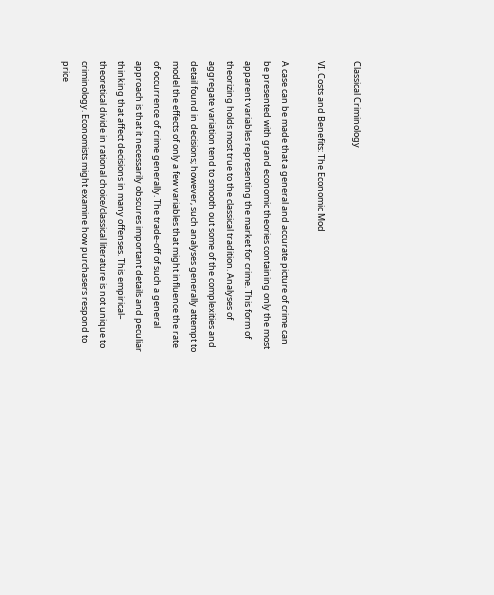Classical Criminology

VI. Costs and Benefits: The Economic Mod

A case can be made that a general and accurate picture of crime can be presented with grand economic theories containing only the most apparent variables representing the market for crime. This form of theorizing holds most true to the classical tradition. Analyses of aggregate variation tend to smooth out some of the complexities and detail found in decisions; however, such analyses generally attempt to model the effects of only a few variables that might influence the rate of occurrence of crime generally. The trade-off of such a general approach is that it necessarily obscures important details and peculiar thinking that affect decisions in many offenses. This empirical– theoretical divide in rational choice/classical literature is not unique to criminology. Economists might examine how purchasers respond to price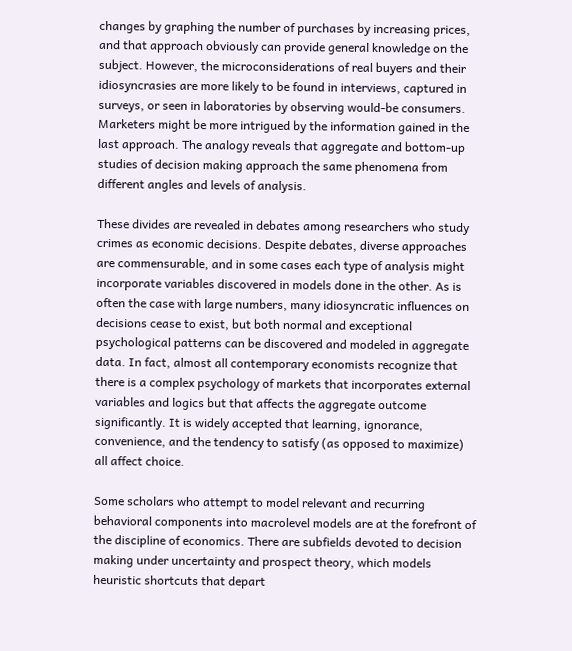changes by graphing the number of purchases by increasing prices, and that approach obviously can provide general knowledge on the subject. However, the microconsiderations of real buyers and their idiosyncrasies are more likely to be found in interviews, captured in surveys, or seen in laboratories by observing would-be consumers. Marketers might be more intrigued by the information gained in the last approach. The analogy reveals that aggregate and bottom-up studies of decision making approach the same phenomena from different angles and levels of analysis.

These divides are revealed in debates among researchers who study crimes as economic decisions. Despite debates, diverse approaches are commensurable, and in some cases each type of analysis might incorporate variables discovered in models done in the other. As is often the case with large numbers, many idiosyncratic influences on decisions cease to exist, but both normal and exceptional psychological patterns can be discovered and modeled in aggregate data. In fact, almost all contemporary economists recognize that there is a complex psychology of markets that incorporates external variables and logics but that affects the aggregate outcome significantly. It is widely accepted that learning, ignorance, convenience, and the tendency to satisfy (as opposed to maximize) all affect choice.

Some scholars who attempt to model relevant and recurring behavioral components into macrolevel models are at the forefront of the discipline of economics. There are subfields devoted to decision making under uncertainty and prospect theory, which models heuristic shortcuts that depart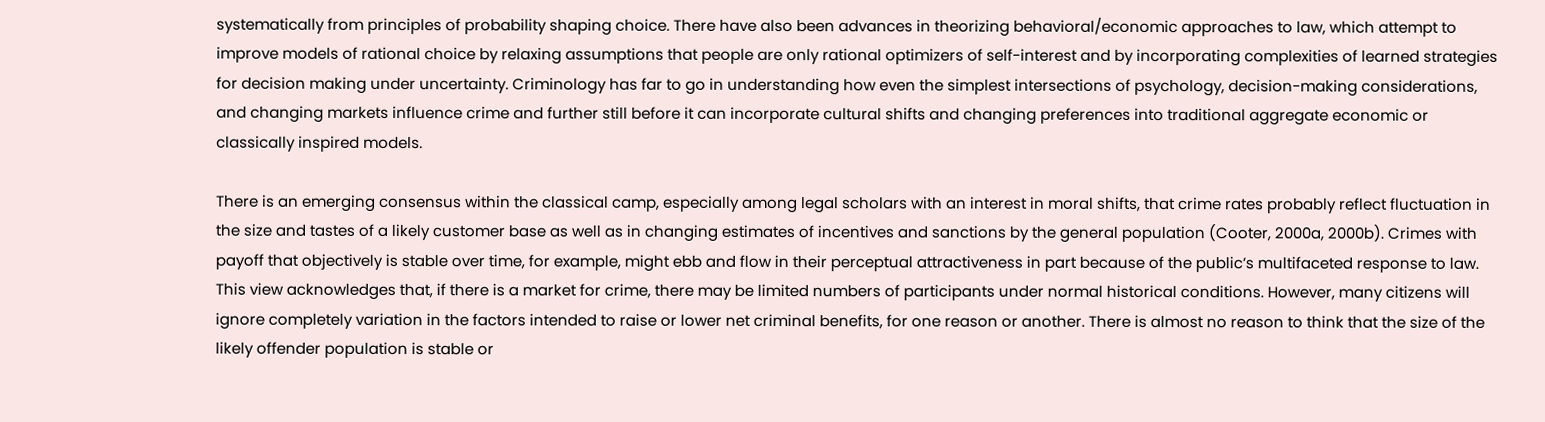systematically from principles of probability shaping choice. There have also been advances in theorizing behavioral/economic approaches to law, which attempt to improve models of rational choice by relaxing assumptions that people are only rational optimizers of self-interest and by incorporating complexities of learned strategies for decision making under uncertainty. Criminology has far to go in understanding how even the simplest intersections of psychology, decision-making considerations, and changing markets influence crime and further still before it can incorporate cultural shifts and changing preferences into traditional aggregate economic or classically inspired models.

There is an emerging consensus within the classical camp, especially among legal scholars with an interest in moral shifts, that crime rates probably reflect fluctuation in the size and tastes of a likely customer base as well as in changing estimates of incentives and sanctions by the general population (Cooter, 2000a, 2000b). Crimes with payoff that objectively is stable over time, for example, might ebb and flow in their perceptual attractiveness in part because of the public’s multifaceted response to law. This view acknowledges that, if there is a market for crime, there may be limited numbers of participants under normal historical conditions. However, many citizens will ignore completely variation in the factors intended to raise or lower net criminal benefits, for one reason or another. There is almost no reason to think that the size of the likely offender population is stable or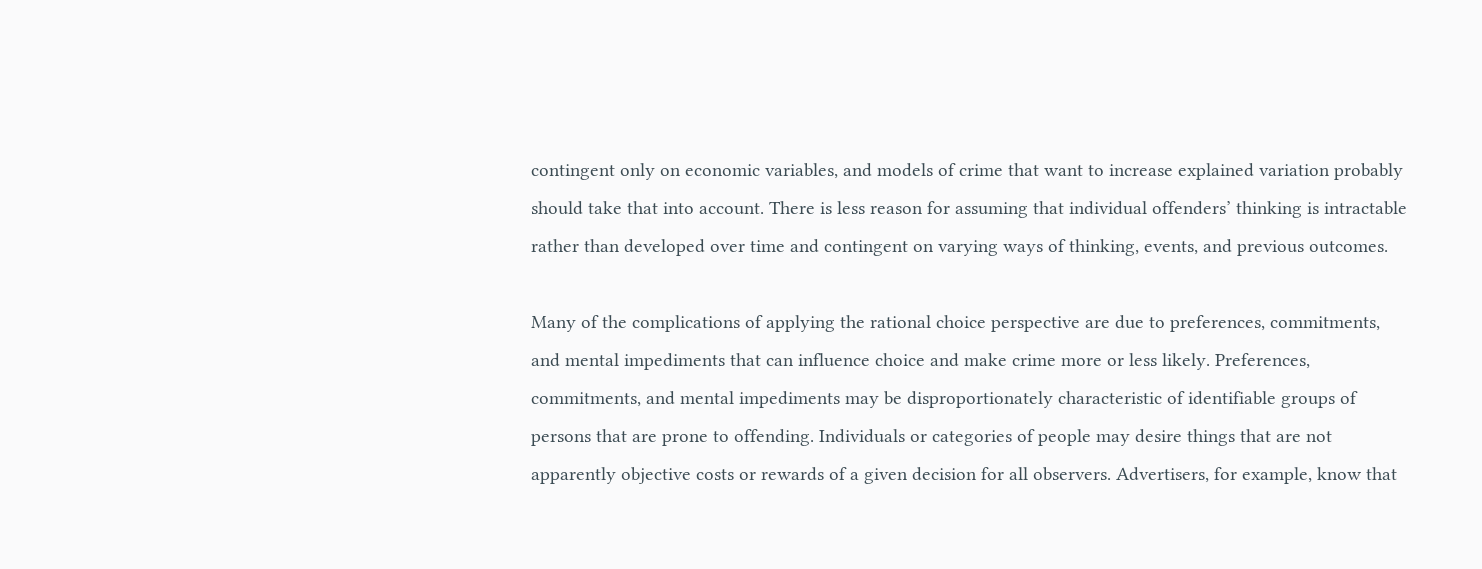contingent only on economic variables, and models of crime that want to increase explained variation probably should take that into account. There is less reason for assuming that individual offenders’ thinking is intractable rather than developed over time and contingent on varying ways of thinking, events, and previous outcomes.

Many of the complications of applying the rational choice perspective are due to preferences, commitments, and mental impediments that can influence choice and make crime more or less likely. Preferences, commitments, and mental impediments may be disproportionately characteristic of identifiable groups of persons that are prone to offending. Individuals or categories of people may desire things that are not apparently objective costs or rewards of a given decision for all observers. Advertisers, for example, know that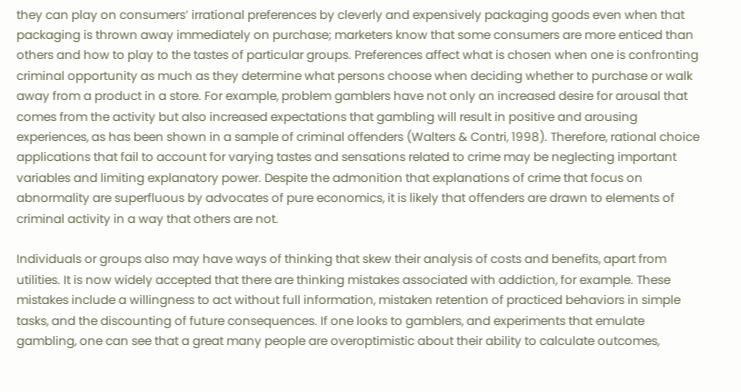they can play on consumers’ irrational preferences by cleverly and expensively packaging goods even when that packaging is thrown away immediately on purchase; marketers know that some consumers are more enticed than others and how to play to the tastes of particular groups. Preferences affect what is chosen when one is confronting criminal opportunity as much as they determine what persons choose when deciding whether to purchase or walk away from a product in a store. For example, problem gamblers have not only an increased desire for arousal that comes from the activity but also increased expectations that gambling will result in positive and arousing experiences, as has been shown in a sample of criminal offenders (Walters & Contri, 1998). Therefore, rational choice applications that fail to account for varying tastes and sensations related to crime may be neglecting important variables and limiting explanatory power. Despite the admonition that explanations of crime that focus on abnormality are superfluous by advocates of pure economics, it is likely that offenders are drawn to elements of criminal activity in a way that others are not.

Individuals or groups also may have ways of thinking that skew their analysis of costs and benefits, apart from utilities. It is now widely accepted that there are thinking mistakes associated with addiction, for example. These mistakes include a willingness to act without full information, mistaken retention of practiced behaviors in simple tasks, and the discounting of future consequences. If one looks to gamblers, and experiments that emulate gambling, one can see that a great many people are overoptimistic about their ability to calculate outcomes,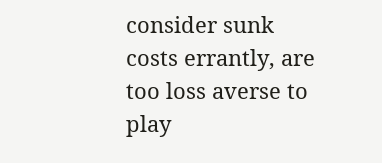consider sunk costs errantly, are too loss averse to play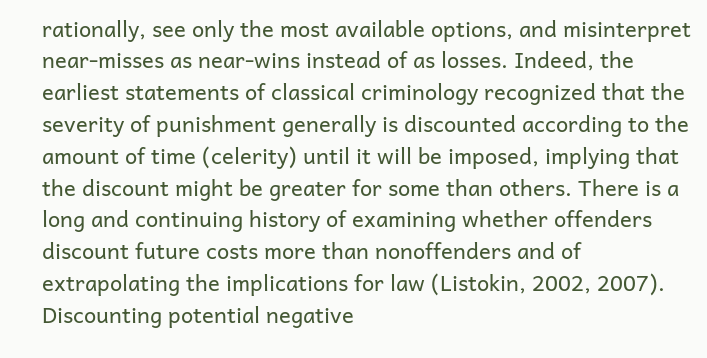rationally, see only the most available options, and misinterpret near-misses as near-wins instead of as losses. Indeed, the earliest statements of classical criminology recognized that the severity of punishment generally is discounted according to the amount of time (celerity) until it will be imposed, implying that the discount might be greater for some than others. There is a long and continuing history of examining whether offenders discount future costs more than nonoffenders and of extrapolating the implications for law (Listokin, 2002, 2007). Discounting potential negative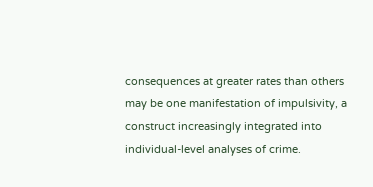consequences at greater rates than others may be one manifestation of impulsivity, a construct increasingly integrated into individual-level analyses of crime.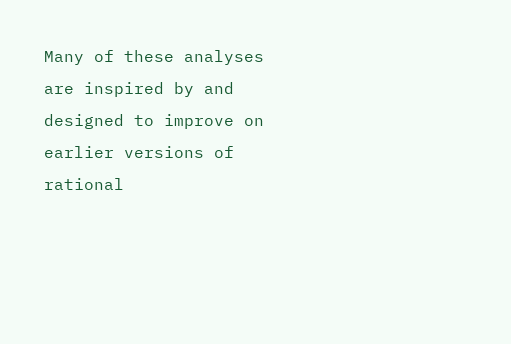Many of these analyses are inspired by and designed to improve on earlier versions of rational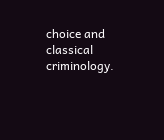choice and classical criminology.